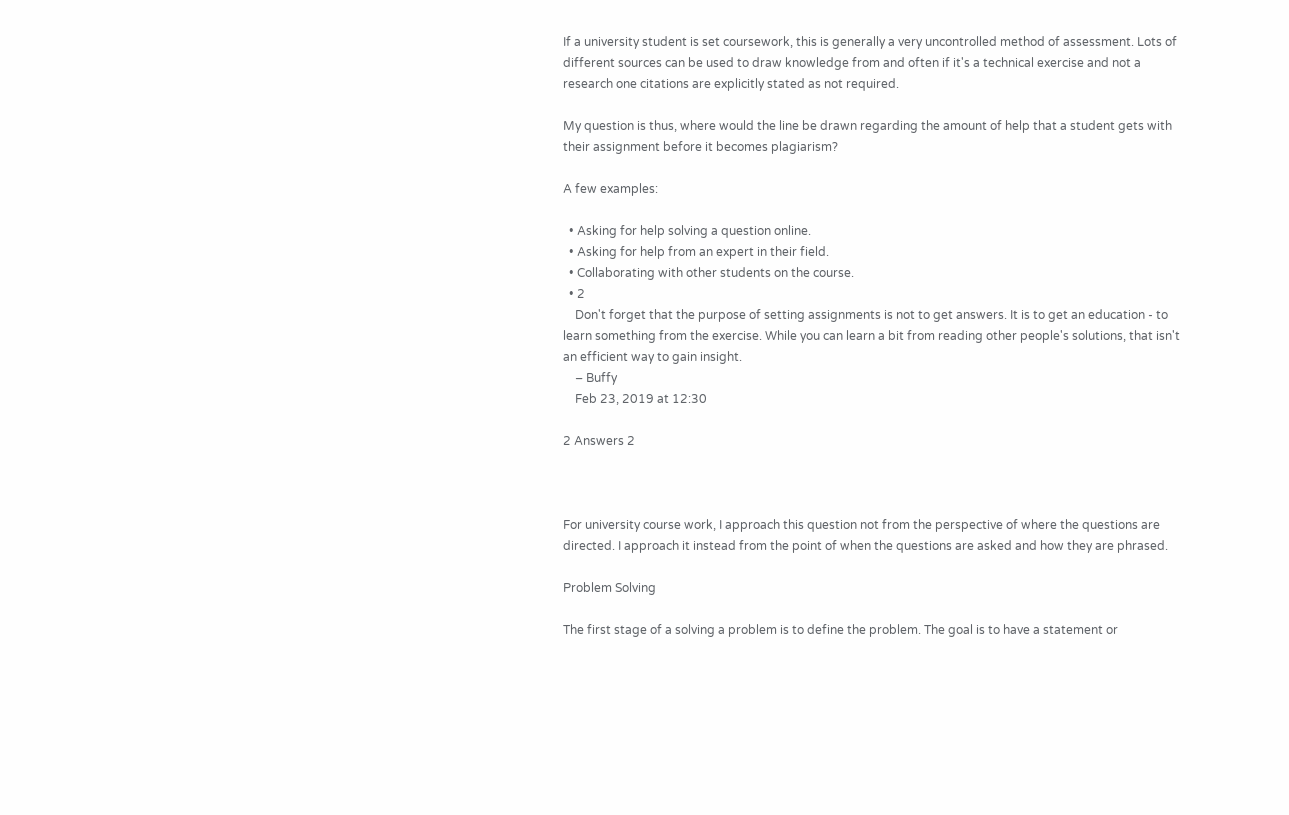If a university student is set coursework, this is generally a very uncontrolled method of assessment. Lots of different sources can be used to draw knowledge from and often if it's a technical exercise and not a research one citations are explicitly stated as not required.

My question is thus, where would the line be drawn regarding the amount of help that a student gets with their assignment before it becomes plagiarism?

A few examples:

  • Asking for help solving a question online.
  • Asking for help from an expert in their field.
  • Collaborating with other students on the course.
  • 2
    Don't forget that the purpose of setting assignments is not to get answers. It is to get an education - to learn something from the exercise. While you can learn a bit from reading other people's solutions, that isn't an efficient way to gain insight.
    – Buffy
    Feb 23, 2019 at 12:30

2 Answers 2



For university course work, I approach this question not from the perspective of where the questions are directed. I approach it instead from the point of when the questions are asked and how they are phrased.

Problem Solving

The first stage of a solving a problem is to define the problem. The goal is to have a statement or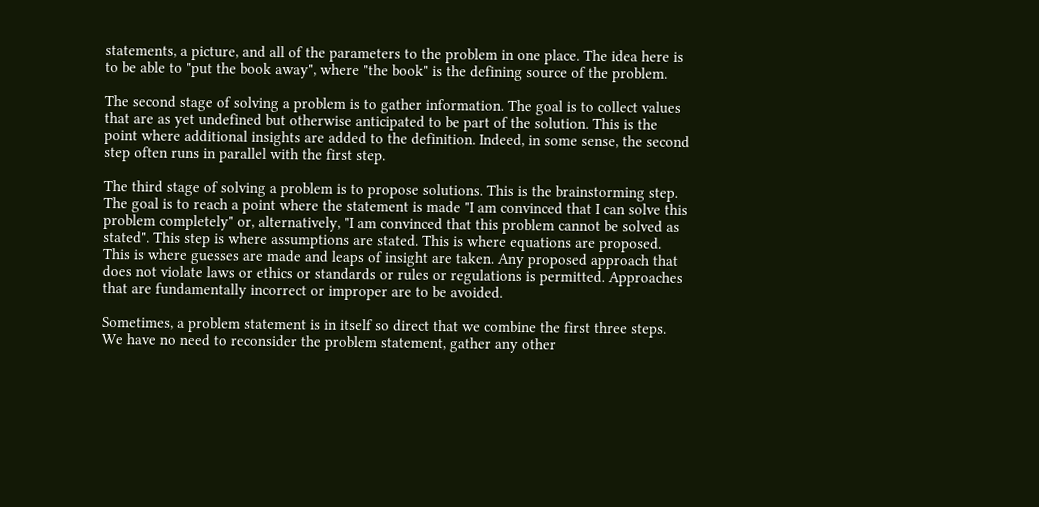statements, a picture, and all of the parameters to the problem in one place. The idea here is to be able to "put the book away", where "the book" is the defining source of the problem.

The second stage of solving a problem is to gather information. The goal is to collect values that are as yet undefined but otherwise anticipated to be part of the solution. This is the point where additional insights are added to the definition. Indeed, in some sense, the second step often runs in parallel with the first step.

The third stage of solving a problem is to propose solutions. This is the brainstorming step. The goal is to reach a point where the statement is made "I am convinced that I can solve this problem completely" or, alternatively, "I am convinced that this problem cannot be solved as stated". This step is where assumptions are stated. This is where equations are proposed. This is where guesses are made and leaps of insight are taken. Any proposed approach that does not violate laws or ethics or standards or rules or regulations is permitted. Approaches that are fundamentally incorrect or improper are to be avoided.

Sometimes, a problem statement is in itself so direct that we combine the first three steps. We have no need to reconsider the problem statement, gather any other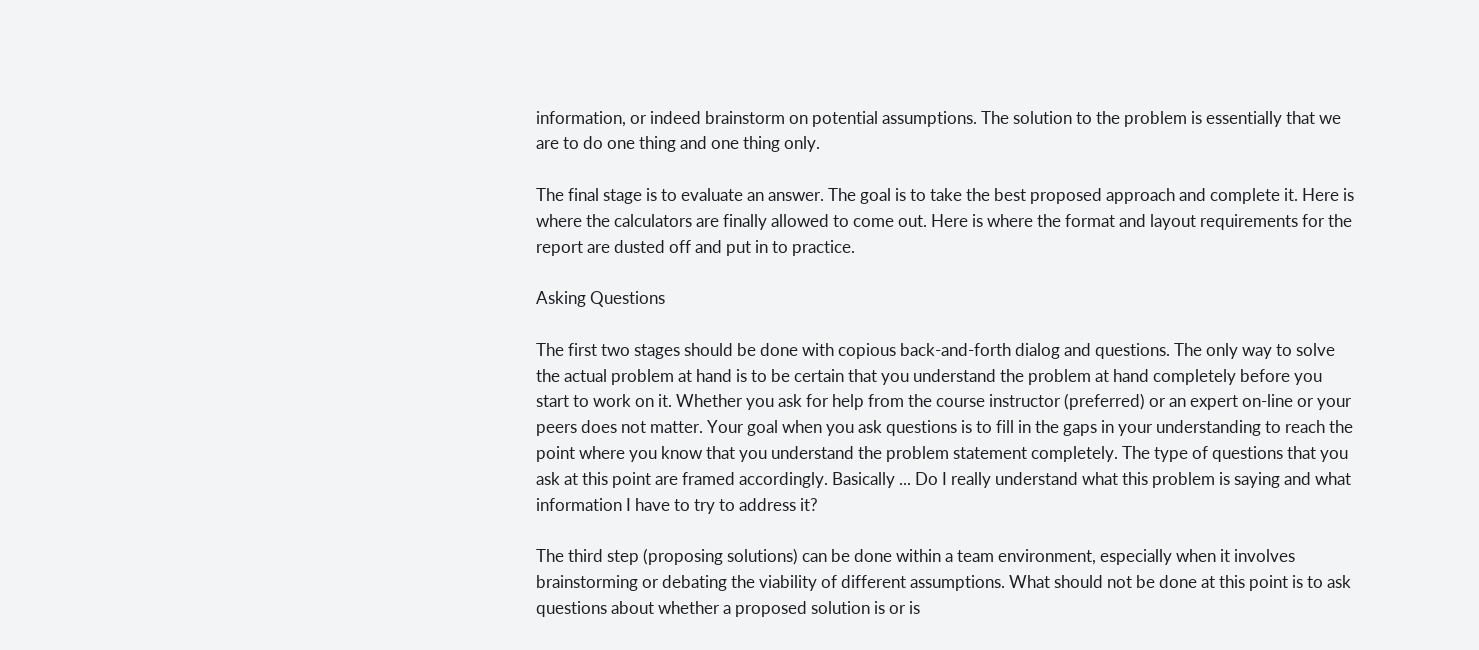information, or indeed brainstorm on potential assumptions. The solution to the problem is essentially that we are to do one thing and one thing only.

The final stage is to evaluate an answer. The goal is to take the best proposed approach and complete it. Here is where the calculators are finally allowed to come out. Here is where the format and layout requirements for the report are dusted off and put in to practice.

Asking Questions

The first two stages should be done with copious back-and-forth dialog and questions. The only way to solve the actual problem at hand is to be certain that you understand the problem at hand completely before you start to work on it. Whether you ask for help from the course instructor (preferred) or an expert on-line or your peers does not matter. Your goal when you ask questions is to fill in the gaps in your understanding to reach the point where you know that you understand the problem statement completely. The type of questions that you ask at this point are framed accordingly. Basically ... Do I really understand what this problem is saying and what information I have to try to address it?

The third step (proposing solutions) can be done within a team environment, especially when it involves brainstorming or debating the viability of different assumptions. What should not be done at this point is to ask questions about whether a proposed solution is or is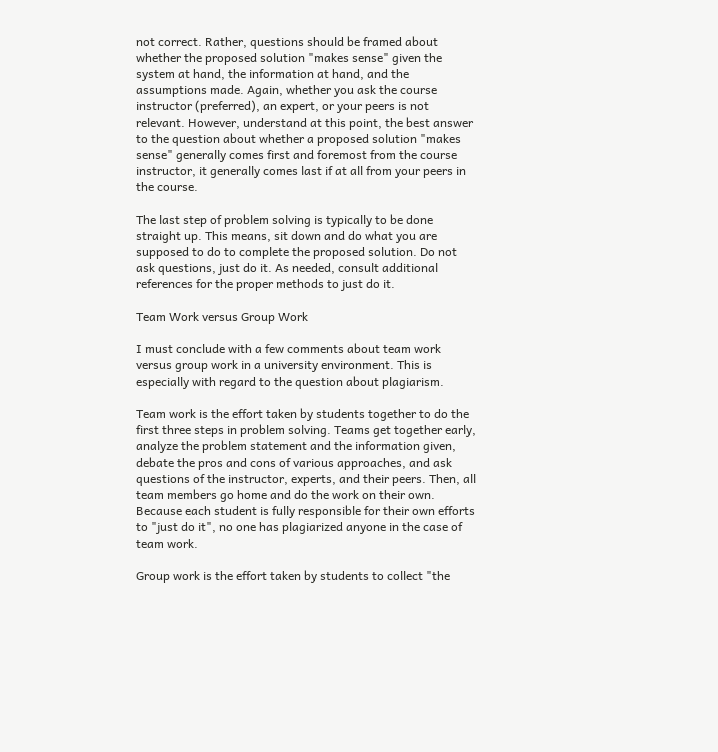not correct. Rather, questions should be framed about whether the proposed solution "makes sense" given the system at hand, the information at hand, and the assumptions made. Again, whether you ask the course instructor (preferred), an expert, or your peers is not relevant. However, understand at this point, the best answer to the question about whether a proposed solution "makes sense" generally comes first and foremost from the course instructor, it generally comes last if at all from your peers in the course.

The last step of problem solving is typically to be done straight up. This means, sit down and do what you are supposed to do to complete the proposed solution. Do not ask questions, just do it. As needed, consult additional references for the proper methods to just do it.

Team Work versus Group Work

I must conclude with a few comments about team work versus group work in a university environment. This is especially with regard to the question about plagiarism.

Team work is the effort taken by students together to do the first three steps in problem solving. Teams get together early, analyze the problem statement and the information given, debate the pros and cons of various approaches, and ask questions of the instructor, experts, and their peers. Then, all team members go home and do the work on their own. Because each student is fully responsible for their own efforts to "just do it", no one has plagiarized anyone in the case of team work.

Group work is the effort taken by students to collect "the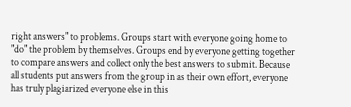right answers" to problems. Groups start with everyone going home to "do" the problem by themselves. Groups end by everyone getting together to compare answers and collect only the best answers to submit. Because all students put answers from the group in as their own effort, everyone has truly plagiarized everyone else in this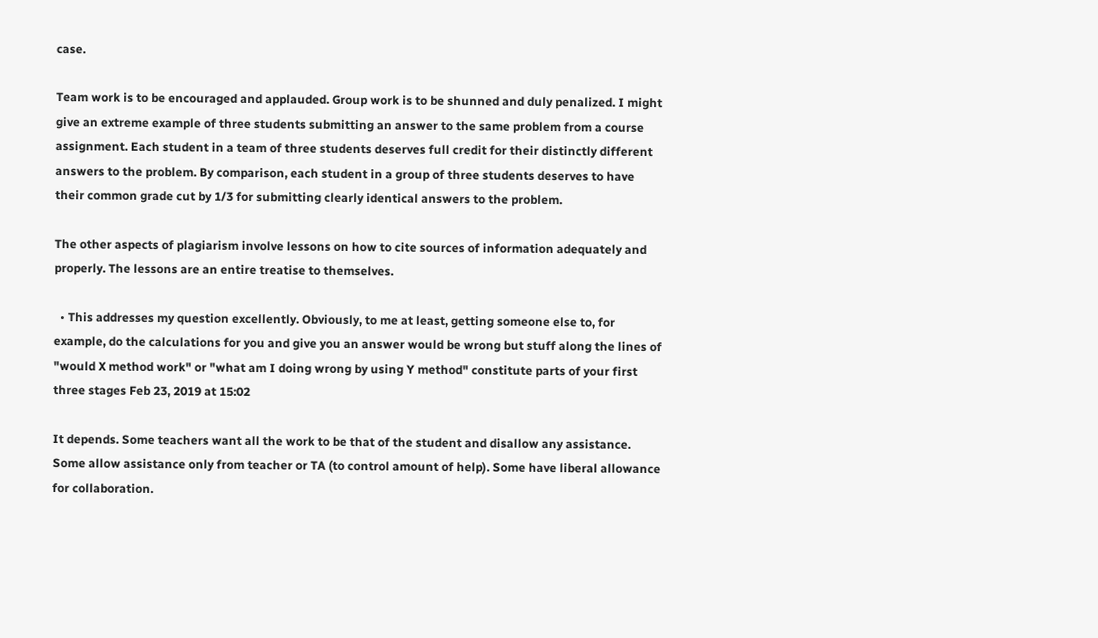case.

Team work is to be encouraged and applauded. Group work is to be shunned and duly penalized. I might give an extreme example of three students submitting an answer to the same problem from a course assignment. Each student in a team of three students deserves full credit for their distinctly different answers to the problem. By comparison, each student in a group of three students deserves to have their common grade cut by 1/3 for submitting clearly identical answers to the problem.

The other aspects of plagiarism involve lessons on how to cite sources of information adequately and properly. The lessons are an entire treatise to themselves.

  • This addresses my question excellently. Obviously, to me at least, getting someone else to, for example, do the calculations for you and give you an answer would be wrong but stuff along the lines of "would X method work" or "what am I doing wrong by using Y method" constitute parts of your first three stages Feb 23, 2019 at 15:02

It depends. Some teachers want all the work to be that of the student and disallow any assistance. Some allow assistance only from teacher or TA (to control amount of help). Some have liberal allowance for collaboration.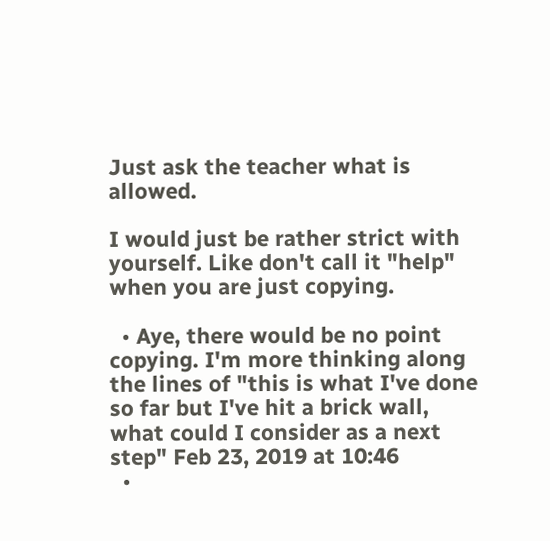Just ask the teacher what is allowed.

I would just be rather strict with yourself. Like don't call it "help" when you are just copying.

  • Aye, there would be no point copying. I'm more thinking along the lines of "this is what I've done so far but I've hit a brick wall, what could I consider as a next step" Feb 23, 2019 at 10:46
  •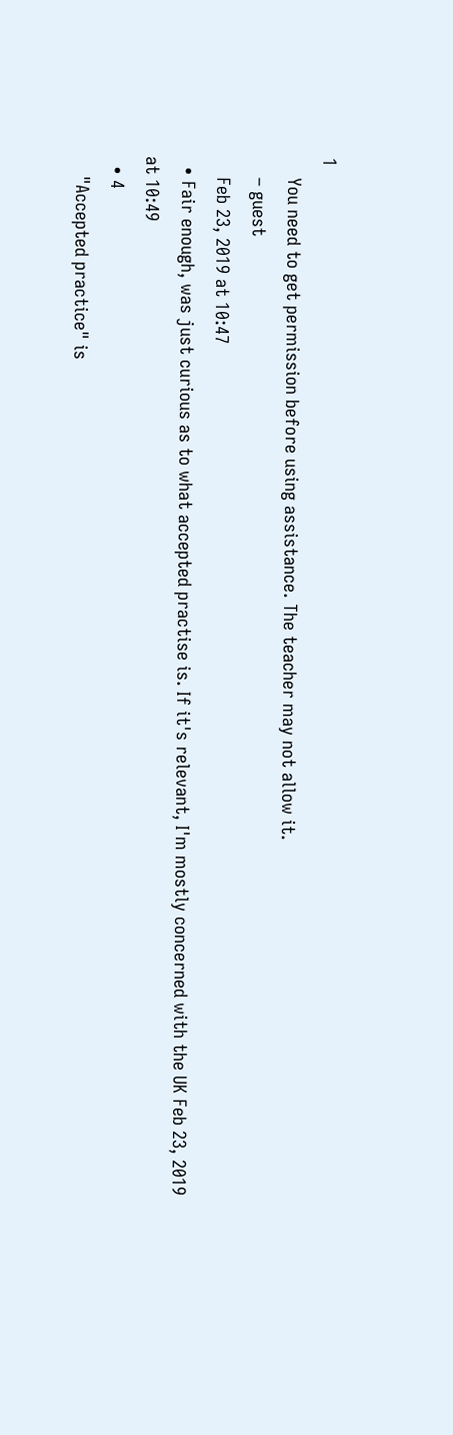1
    You need to get permission before using assistance. The teacher may not allow it.
    – guest
    Feb 23, 2019 at 10:47
  • Fair enough, was just curious as to what accepted practise is. If it's relevant, I'm mostly concerned with the UK Feb 23, 2019 at 10:49
  • 4
    "Accepted practice" is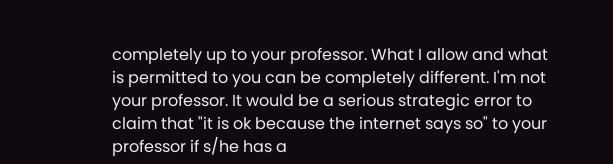completely up to your professor. What I allow and what is permitted to you can be completely different. I'm not your professor. It would be a serious strategic error to claim that "it is ok because the internet says so" to your professor if s/he has a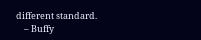different standard.
    – Buffy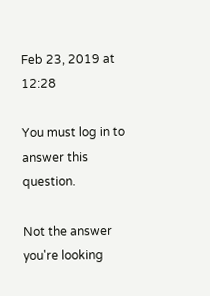Feb 23, 2019 at 12:28

You must log in to answer this question.

Not the answer you're looking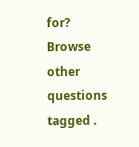for? Browse other questions tagged .